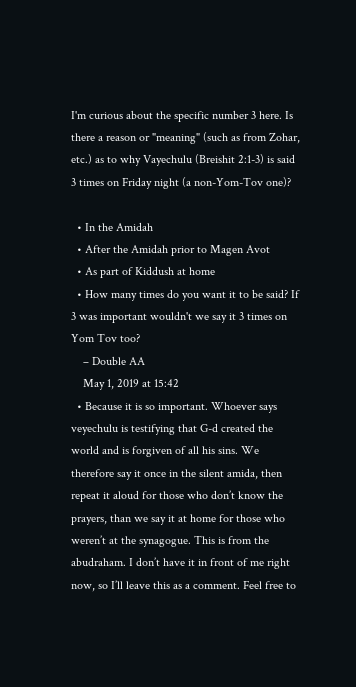I'm curious about the specific number 3 here. Is there a reason or "meaning" (such as from Zohar, etc.) as to why Vayechulu (Breishit 2:1-3) is said 3 times on Friday night (a non-Yom-Tov one)?

  • In the Amidah
  • After the Amidah prior to Magen Avot
  • As part of Kiddush at home
  • How many times do you want it to be said? If 3 was important wouldn't we say it 3 times on Yom Tov too?
    – Double AA
    May 1, 2019 at 15:42
  • Because it is so important. Whoever says veyechulu is testifying that G-d created the world and is forgiven of all his sins. We therefore say it once in the silent amida, then repeat it aloud for those who don’t know the prayers, than we say it at home for those who weren’t at the synagogue. This is from the abudraham. I don’t have it in front of me right now, so I’ll leave this as a comment. Feel free to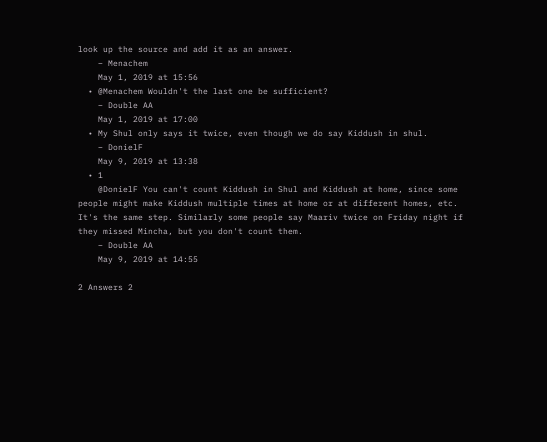look up the source and add it as an answer.
    – Menachem
    May 1, 2019 at 15:56
  • @Menachem Wouldn't the last one be sufficient?
    – Double AA
    May 1, 2019 at 17:00
  • My Shul only says it twice, even though we do say Kiddush in shul.
    – DonielF
    May 9, 2019 at 13:38
  • 1
    @DonielF You can't count Kiddush in Shul and Kiddush at home, since some people might make Kiddush multiple times at home or at different homes, etc. It's the same step. Similarly some people say Maariv twice on Friday night if they missed Mincha, but you don't count them.
    – Double AA
    May 9, 2019 at 14:55

2 Answers 2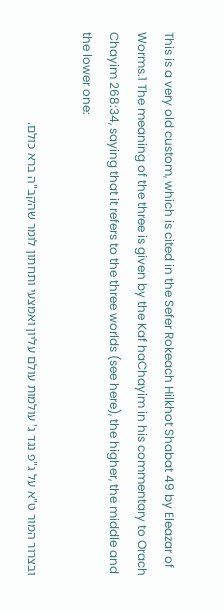This is a very old custom, which is cited in the Sefer Rokeach Hilkhot Shabat 49 by Eleazar of Worms.1 The meaning of the three is given by the Kaf haChayim in his commentary to Orach Chayim 268:34, saying that it refers to the three worlds (see here), the higher, the middle and the lower one:

ובצרור המור ט"א על ג"פ נגד ג' עולמות עולם עליון ואמצעי ותחתון לומר שהקב"ה ברא כולם.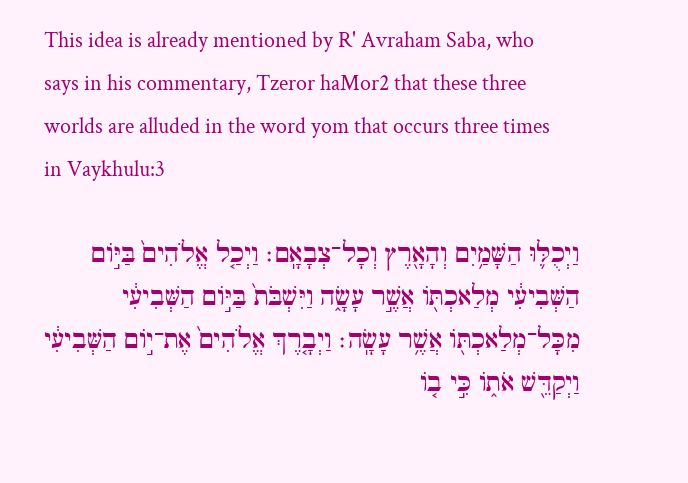This idea is already mentioned by R' Avraham Saba, who says in his commentary, Tzeror haMor2 that these three worlds are alluded in the word yom that occurs three times in Vaykhulu:3

וַיְכֻלּ֛וּ הַשָּׁמַ֥יִם וְהָאָ֖רֶץ וְכָל־צְבָאָֽם׃ וַיְכַ֤ל אֱלֹהִים֙ בַּיּ֣וֹם הַשְּׁבִיעִ֔י מְלַאכְתּ֖וֹ אֲשֶׁ֣ר עָשָׂ֑ה וַיִּשְׁבֹּת֙ בַּיּ֣וֹם הַשְּׁבִיעִ֔י מִכָּל־מְלַאכְתּ֖וֹ אֲשֶׁ֥ר עָשָֽׂה׃ וַיְבָ֤רֶךְ אֱלֹהִים֙ אֶת־י֣וֹם הַשְּׁבִיעִ֔י וַיְקַדֵּ֖שׁ אֹת֑וֹ כִּ֣י ב֤וֹ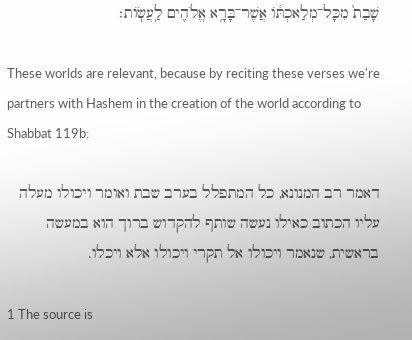שָׁבַת֙ מִכָּל־מְלַאכְתּ֔וֹ אֲשֶׁר־בָּרָ֥א אֱלֹהִ֖ים לַֽעֲשֽׂוֹת׃

These worlds are relevant, because by reciting these verses we're partners with Hashem in the creation of the world according to Shabbat 119b:

דאמר רב המנונא, כל המתפלל בערב שבת ואומר ויכולו מעלה עליו הכתוב כאילו נעשה שותף להקדוש ברוך הוא במעשה בראשית, שנאמר ויכולו אל תקרי ויכולו אלא ויכלו.

1 The source is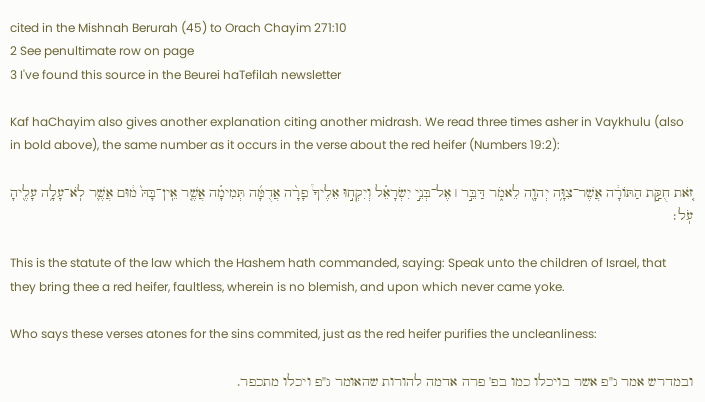cited in the Mishnah Berurah (45) to Orach Chayim 271:10
2 See penultimate row on page
3 I've found this source in the Beurei haTefilah newsletter

Kaf haChayim also gives another explanation citing another midrash. We read three times asher in Vaykhulu (also in bold above), the same number as it occurs in the verse about the red heifer (Numbers 19:2):

זֹ֚את חֻקַּ֣ת הַתּוֹרָ֔ה אֲשֶׁר־צִוָּ֥ה יְהוָ֖ה לֵאמֹ֑ר דַּבֵּ֣ר ׀ אֶל־בְּנֵ֣י יִשְׂרָאֵ֗ל וְיִקְח֣וּ אֵלֶיךָ֩ פָרָ֨ה אֲדֻמָּ֜ה תְּמִימָ֗ה אֲשֶׁ֤ר אֵֽין־בָּהּ֙ מ֔וּם אֲשֶׁ֛ר לֹֽא־עָלָ֥ה עָלֶ֖יהָ עֹֽל׃

This is the statute of the law which the Hashem hath commanded, saying: Speak unto the children of Israel, that they bring thee a red heifer, faultless, wherein is no blemish, and upon which never came yoke.

Who says these verses atones for the sins commited, just as the red heifer purifies the uncleanliness:

ובמדרש אמר ג"פ אשר בויכלו כמו בפ' פרה אדמה להורות שהאומר ג"פ ויכלו מתכפר.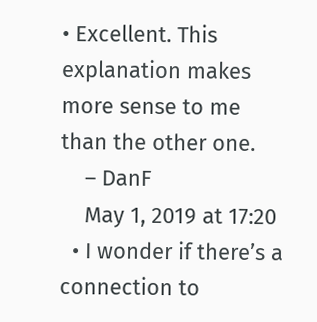• Excellent. This explanation makes more sense to me than the other one.
    – DanF
    May 1, 2019 at 17:20
  • I wonder if there’s a connection to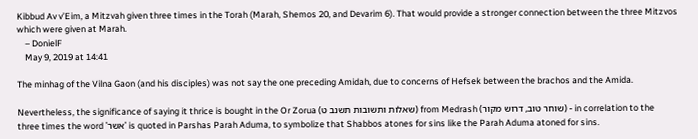Kibbud Av v’Eim, a Mitzvah given three times in the Torah (Marah, Shemos 20, and Devarim 6). That would provide a stronger connection between the three Mitzvos which were given at Marah.
    – DonielF
    May 9, 2019 at 14:41

The minhag of the Vilna Gaon (and his disciples) was not say the one preceding Amidah, due to concerns of Hefsek between the brachos and the Amida.

Nevertheless, the significance of saying it thrice is bought in the Or Zorua (שאלות ותשובות תשנב ט) from Medrash (שוחר טוב, דרוש מקור) - in correlation to the three times the word 'אשר' is quoted in Parshas Parah Aduma, to symbolize that Shabbos atones for sins like the Parah Aduma atoned for sins.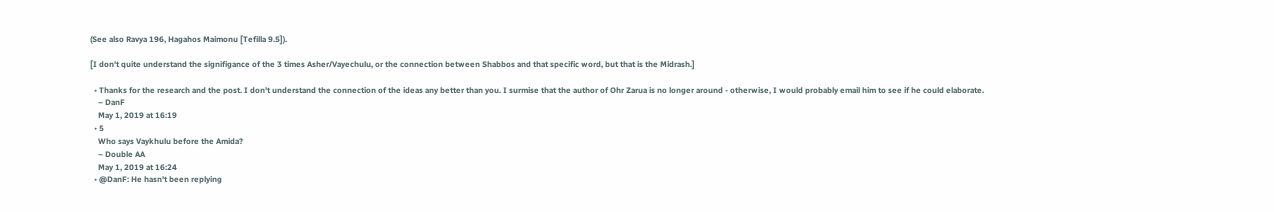(See also Ravya 196, Hagahos Maimonu [Tefilla 9.5]).

[I don't quite understand the signifigance of the 3 times Asher/Vayechulu, or the connection between Shabbos and that specific word, but that is the Midrash.]

  • Thanks for the research and the post. I don't understand the connection of the ideas any better than you. I surmise that the author of Ohr Zarua is no longer around - otherwise, I would probably email him to see if he could elaborate.
    – DanF
    May 1, 2019 at 16:19
  • 5
    Who says Vaykhulu before the Amida?
    – Double AA
    May 1, 2019 at 16:24
  • @DanF: He hasn't been replying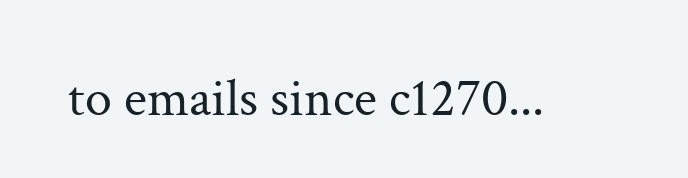to emails since c1270...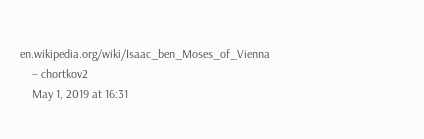en.wikipedia.org/wiki/Isaac_ben_Moses_of_Vienna
    – chortkov2
    May 1, 2019 at 16:31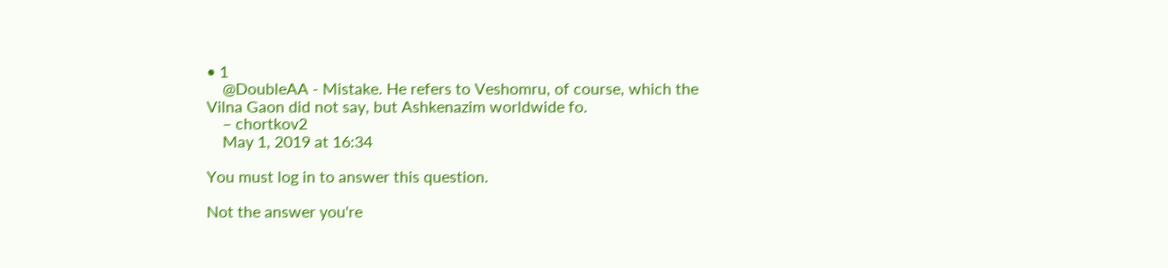• 1
    @DoubleAA - Mistake. He refers to Veshomru, of course, which the Vilna Gaon did not say, but Ashkenazim worldwide fo.
    – chortkov2
    May 1, 2019 at 16:34

You must log in to answer this question.

Not the answer you're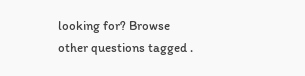looking for? Browse other questions tagged .